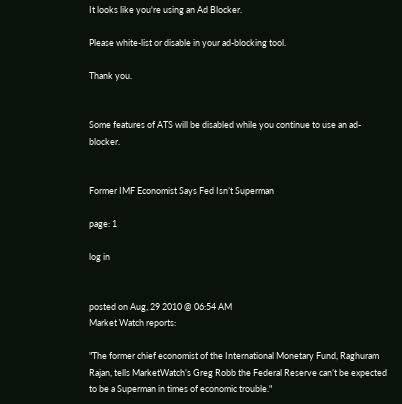It looks like you're using an Ad Blocker.

Please white-list or disable in your ad-blocking tool.

Thank you.


Some features of ATS will be disabled while you continue to use an ad-blocker.


Former IMF Economist Says Fed Isn’t Superman

page: 1

log in


posted on Aug, 29 2010 @ 06:54 AM
Market Watch reports:

"The former chief economist of the International Monetary Fund, Raghuram Rajan, tells MarketWatch’s Greg Robb the Federal Reserve can’t be expected to be a Superman in times of economic trouble."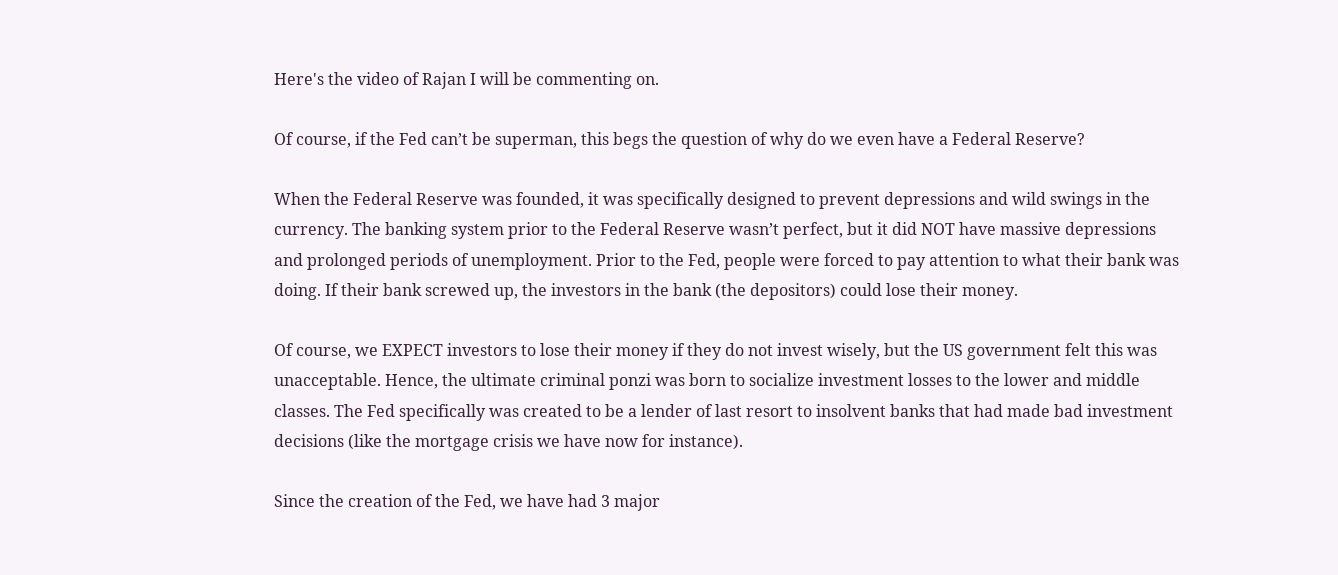Here's the video of Rajan I will be commenting on.

Of course, if the Fed can’t be superman, this begs the question of why do we even have a Federal Reserve?

When the Federal Reserve was founded, it was specifically designed to prevent depressions and wild swings in the currency. The banking system prior to the Federal Reserve wasn’t perfect, but it did NOT have massive depressions and prolonged periods of unemployment. Prior to the Fed, people were forced to pay attention to what their bank was doing. If their bank screwed up, the investors in the bank (the depositors) could lose their money.

Of course, we EXPECT investors to lose their money if they do not invest wisely, but the US government felt this was unacceptable. Hence, the ultimate criminal ponzi was born to socialize investment losses to the lower and middle classes. The Fed specifically was created to be a lender of last resort to insolvent banks that had made bad investment decisions (like the mortgage crisis we have now for instance).

Since the creation of the Fed, we have had 3 major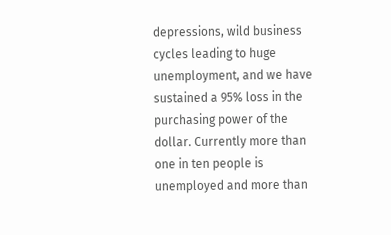depressions, wild business cycles leading to huge unemployment, and we have sustained a 95% loss in the purchasing power of the dollar. Currently more than one in ten people is unemployed and more than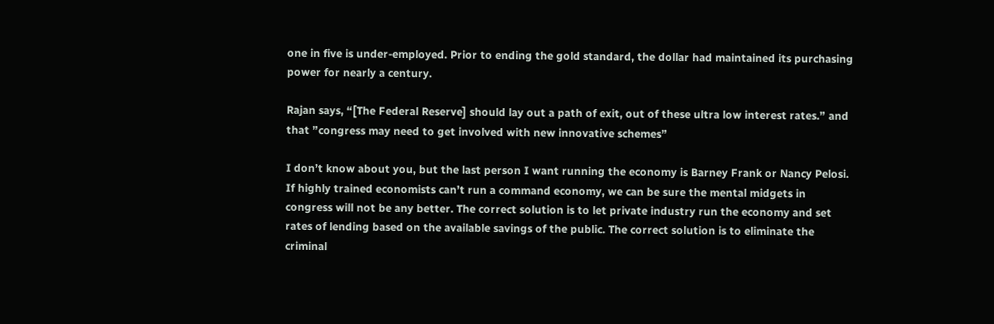one in five is under-employed. Prior to ending the gold standard, the dollar had maintained its purchasing power for nearly a century.

Rajan says, “[The Federal Reserve] should lay out a path of exit, out of these ultra low interest rates.” and that ”congress may need to get involved with new innovative schemes”

I don’t know about you, but the last person I want running the economy is Barney Frank or Nancy Pelosi. If highly trained economists can’t run a command economy, we can be sure the mental midgets in congress will not be any better. The correct solution is to let private industry run the economy and set rates of lending based on the available savings of the public. The correct solution is to eliminate the criminal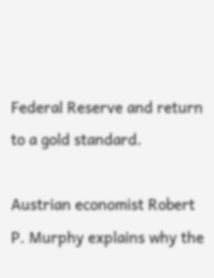Federal Reserve and return to a gold standard.

Austrian economist Robert P. Murphy explains why the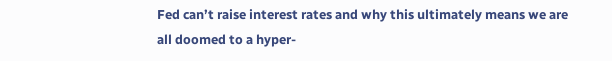Fed can’t raise interest rates and why this ultimately means we are all doomed to a hyper-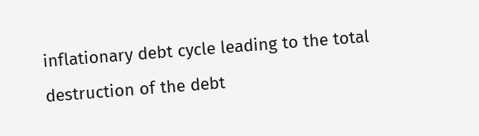inflationary debt cycle leading to the total destruction of the debt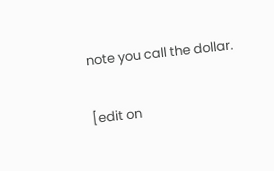note you call the dollar.

[edit on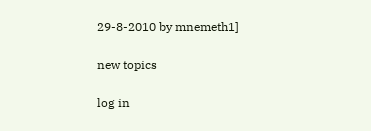29-8-2010 by mnemeth1]

new topics

log in